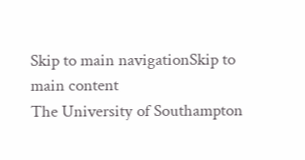Skip to main navigationSkip to main content
The University of Southampton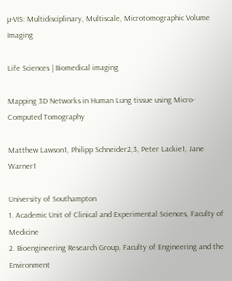µ-VIS: Multidisciplinary, Multiscale, Microtomographic Volume Imaging

Life Sciences | Biomedical imaging

Mapping 3D Networks in Human Lung tissue using Micro-Computed Tomography

Matthew Lawson1, Philipp Schneider2,3, Peter Lackie1, Jane Warner1

University of Southampton
1. Academic Unit of Clinical and Experimental Sciences, Faculty of Medicine
2. Bioengineering Research Group, Faculty of Engineering and the Environment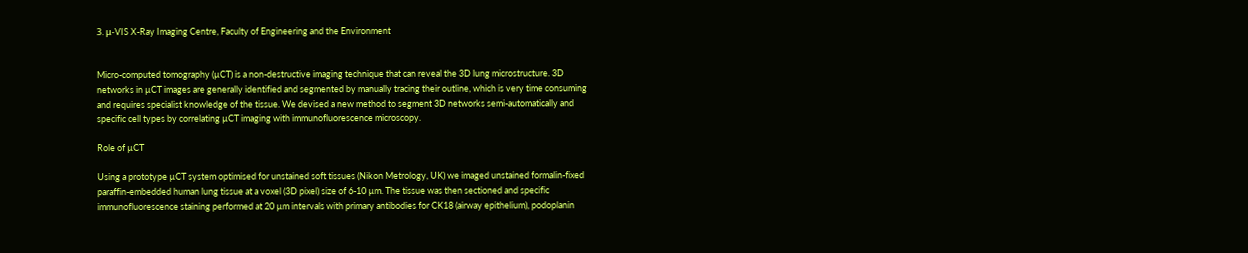3. μ-VIS X-Ray Imaging Centre, Faculty of Engineering and the Environment


Micro-computed tomography (µCT) is a non-destructive imaging technique that can reveal the 3D lung microstructure. 3D networks in µCT images are generally identified and segmented by manually tracing their outline, which is very time consuming and requires specialist knowledge of the tissue. We devised a new method to segment 3D networks semi-automatically and specific cell types by correlating µCT imaging with immunofluorescence microscopy.

Role of µCT

Using a prototype µCT system optimised for unstained soft tissues (Nikon Metrology, UK) we imaged unstained formalin-fixed paraffin-embedded human lung tissue at a voxel (3D pixel) size of 6-10 µm. The tissue was then sectioned and specific immunofluorescence staining performed at 20 µm intervals with primary antibodies for CK18 (airway epithelium), podoplanin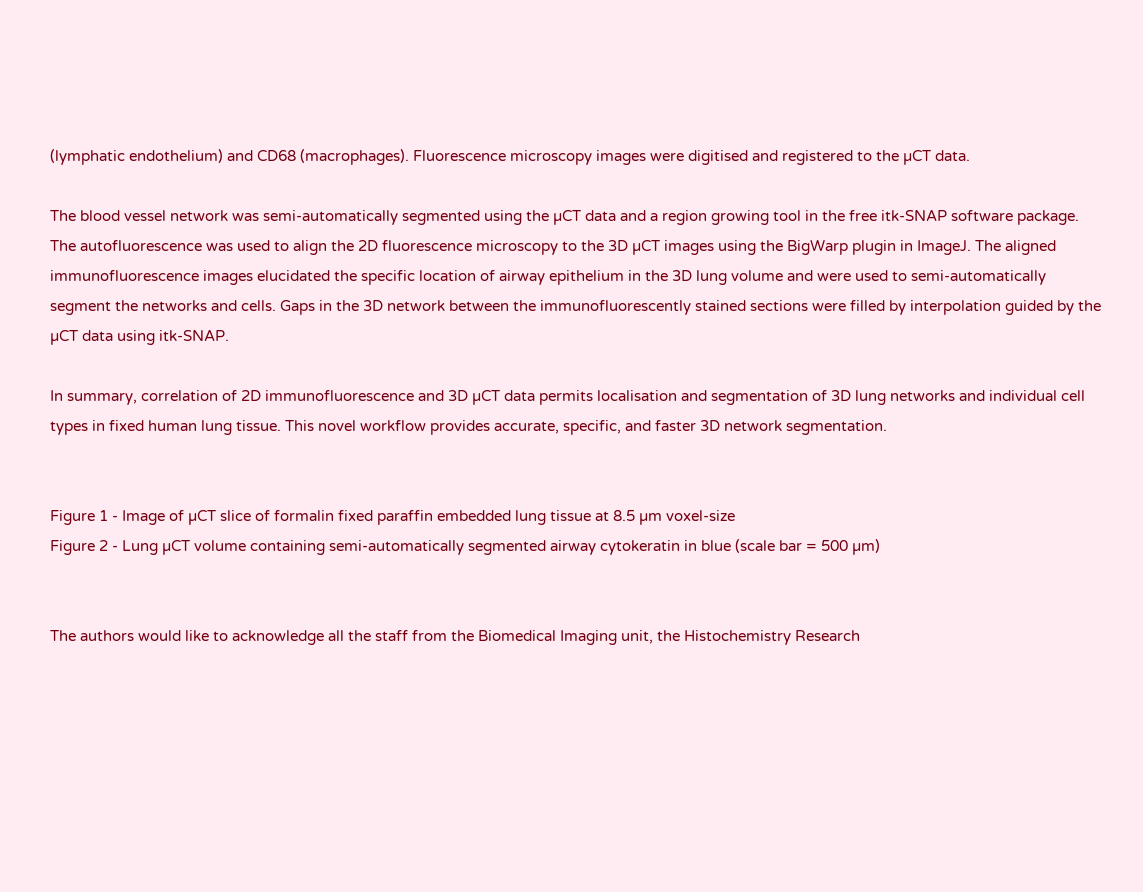(lymphatic endothelium) and CD68 (macrophages). Fluorescence microscopy images were digitised and registered to the µCT data.

The blood vessel network was semi-automatically segmented using the µCT data and a region growing tool in the free itk-SNAP software package. The autofluorescence was used to align the 2D fluorescence microscopy to the 3D µCT images using the BigWarp plugin in ImageJ. The aligned immunofluorescence images elucidated the specific location of airway epithelium in the 3D lung volume and were used to semi-automatically segment the networks and cells. Gaps in the 3D network between the immunofluorescently stained sections were filled by interpolation guided by the µCT data using itk-SNAP.

In summary, correlation of 2D immunofluorescence and 3D µCT data permits localisation and segmentation of 3D lung networks and individual cell types in fixed human lung tissue. This novel workflow provides accurate, specific, and faster 3D network segmentation.


Figure 1 - Image of µCT slice of formalin fixed paraffin embedded lung tissue at 8.5 µm voxel-size
Figure 2 - Lung µCT volume containing semi-automatically segmented airway cytokeratin in blue (scale bar = 500 µm)


The authors would like to acknowledge all the staff from the Biomedical Imaging unit, the Histochemistry Research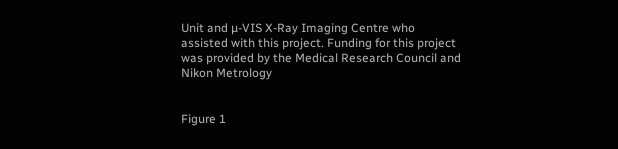Unit and µ-VIS X-Ray Imaging Centre who assisted with this project. Funding for this project was provided by the Medical Research Council and Nikon Metrology


Figure 1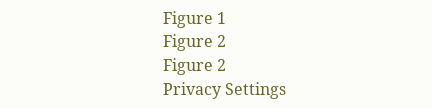Figure 1
Figure 2
Figure 2
Privacy Settings